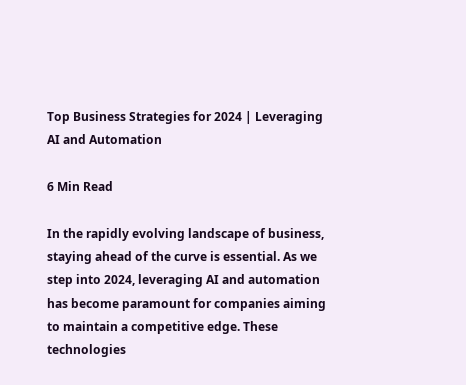Top Business Strategies for 2024 | Leveraging AI and Automation

6 Min Read

In the rapidly evolving landscape of business, staying ahead of the curve is essential. As we step into 2024, leveraging AI and automation has become paramount for companies aiming to maintain a competitive edge. These technologies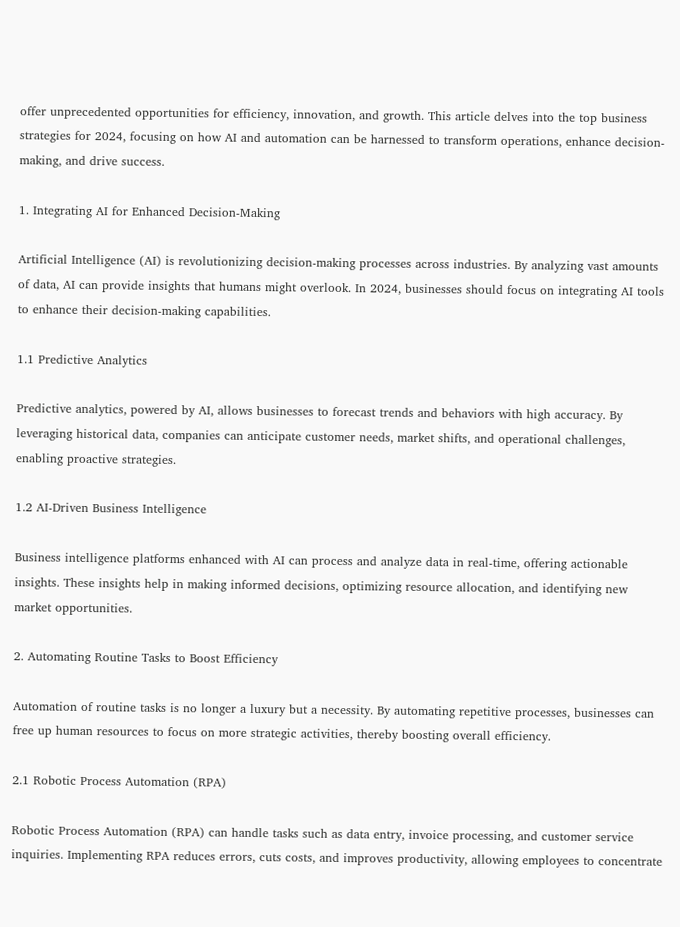offer unprecedented opportunities for efficiency, innovation, and growth. This article delves into the top business strategies for 2024, focusing on how AI and automation can be harnessed to transform operations, enhance decision-making, and drive success.

1. Integrating AI for Enhanced Decision-Making

Artificial Intelligence (AI) is revolutionizing decision-making processes across industries. By analyzing vast amounts of data, AI can provide insights that humans might overlook. In 2024, businesses should focus on integrating AI tools to enhance their decision-making capabilities.

1.1 Predictive Analytics

Predictive analytics, powered by AI, allows businesses to forecast trends and behaviors with high accuracy. By leveraging historical data, companies can anticipate customer needs, market shifts, and operational challenges, enabling proactive strategies.

1.2 AI-Driven Business Intelligence

Business intelligence platforms enhanced with AI can process and analyze data in real-time, offering actionable insights. These insights help in making informed decisions, optimizing resource allocation, and identifying new market opportunities.

2. Automating Routine Tasks to Boost Efficiency

Automation of routine tasks is no longer a luxury but a necessity. By automating repetitive processes, businesses can free up human resources to focus on more strategic activities, thereby boosting overall efficiency.

2.1 Robotic Process Automation (RPA)

Robotic Process Automation (RPA) can handle tasks such as data entry, invoice processing, and customer service inquiries. Implementing RPA reduces errors, cuts costs, and improves productivity, allowing employees to concentrate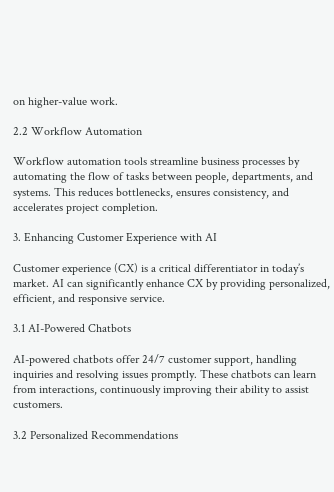on higher-value work.

2.2 Workflow Automation

Workflow automation tools streamline business processes by automating the flow of tasks between people, departments, and systems. This reduces bottlenecks, ensures consistency, and accelerates project completion.

3. Enhancing Customer Experience with AI

Customer experience (CX) is a critical differentiator in today’s market. AI can significantly enhance CX by providing personalized, efficient, and responsive service.

3.1 AI-Powered Chatbots

AI-powered chatbots offer 24/7 customer support, handling inquiries and resolving issues promptly. These chatbots can learn from interactions, continuously improving their ability to assist customers.

3.2 Personalized Recommendations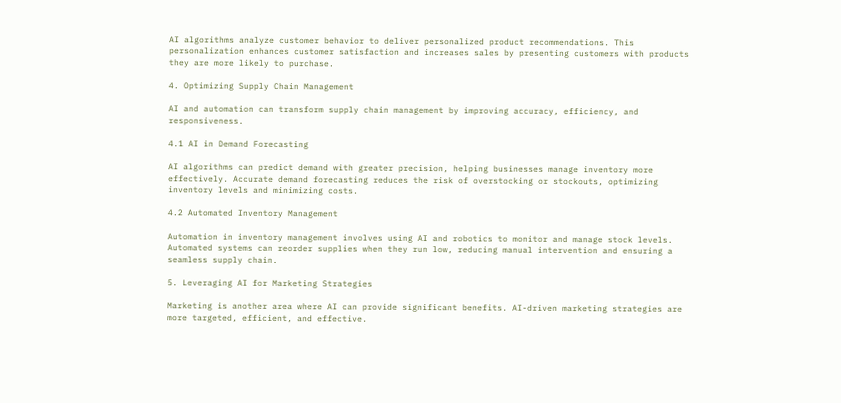AI algorithms analyze customer behavior to deliver personalized product recommendations. This personalization enhances customer satisfaction and increases sales by presenting customers with products they are more likely to purchase.

4. Optimizing Supply Chain Management

AI and automation can transform supply chain management by improving accuracy, efficiency, and responsiveness.

4.1 AI in Demand Forecasting

AI algorithms can predict demand with greater precision, helping businesses manage inventory more effectively. Accurate demand forecasting reduces the risk of overstocking or stockouts, optimizing inventory levels and minimizing costs.

4.2 Automated Inventory Management

Automation in inventory management involves using AI and robotics to monitor and manage stock levels. Automated systems can reorder supplies when they run low, reducing manual intervention and ensuring a seamless supply chain.

5. Leveraging AI for Marketing Strategies

Marketing is another area where AI can provide significant benefits. AI-driven marketing strategies are more targeted, efficient, and effective.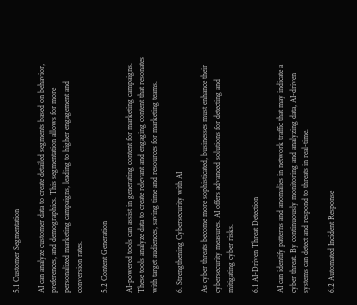5.1 Customer Segmentation

AI can analyze customer data to create detailed segments based on behavior, preferences, and demographics. This segmentation allows for more personalized marketing campaigns, leading to higher engagement and conversion rates.

5.2 Content Generation

AI-powered tools can assist in generating content for marketing campaigns. These tools analyze data to create relevant and engaging content that resonates with target audiences, saving time and resources for marketing teams.

6. Strengthening Cybersecurity with AI

As cyber threats become more sophisticated, businesses must enhance their cybersecurity measures. AI offers advanced solutions for detecting and mitigating cyber risks.

6.1 AI-Driven Threat Detection

AI can identify patterns and anomalies in network traffic that may indicate a cyber threat. By continuously monitoring and analyzing data, AI-driven systems can detect and respond to threats in real-time.

6.2 Automated Incident Response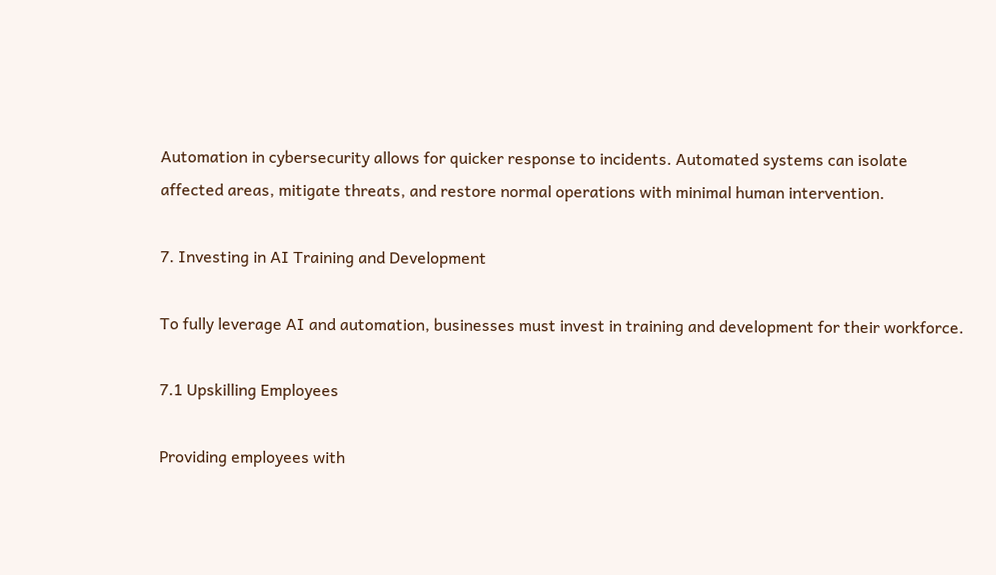Automation in cybersecurity allows for quicker response to incidents. Automated systems can isolate affected areas, mitigate threats, and restore normal operations with minimal human intervention.

7. Investing in AI Training and Development

To fully leverage AI and automation, businesses must invest in training and development for their workforce.

7.1 Upskilling Employees

Providing employees with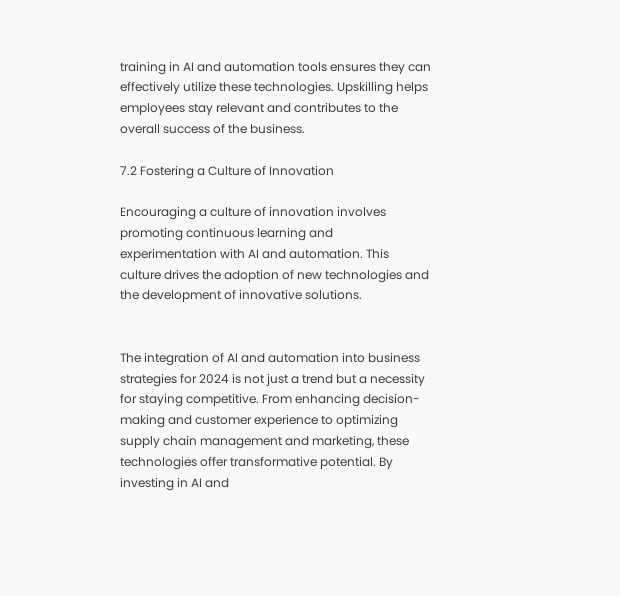training in AI and automation tools ensures they can effectively utilize these technologies. Upskilling helps employees stay relevant and contributes to the overall success of the business.

7.2 Fostering a Culture of Innovation

Encouraging a culture of innovation involves promoting continuous learning and experimentation with AI and automation. This culture drives the adoption of new technologies and the development of innovative solutions.


The integration of AI and automation into business strategies for 2024 is not just a trend but a necessity for staying competitive. From enhancing decision-making and customer experience to optimizing supply chain management and marketing, these technologies offer transformative potential. By investing in AI and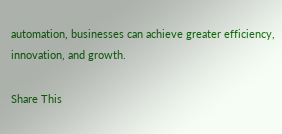automation, businesses can achieve greater efficiency, innovation, and growth.

Share This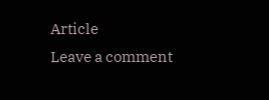Article
Leave a comment